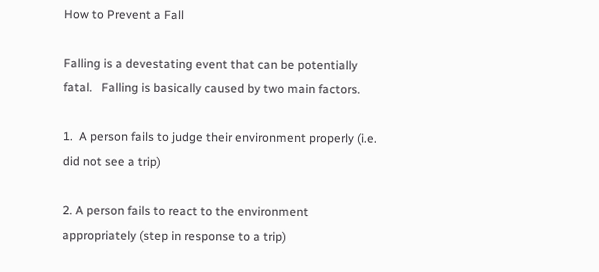How to Prevent a Fall

Falling is a devestating event that can be potentially fatal.   Falling is basically caused by two main factors.

1.  A person fails to judge their environment properly (i.e. did not see a trip)

2. A person fails to react to the environment appropriately (step in response to a trip)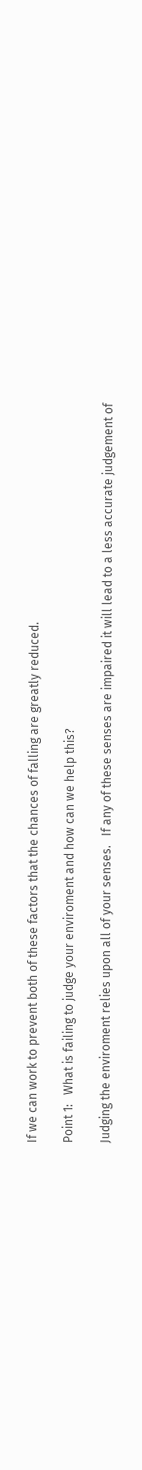If we can work to prevent both of these factors that the chances of falling are greatly reduced.

Point 1:   What is failing to judge your enviroment and how can we help this?

Judging the enviroment relies upon all of your senses.   If any of these senses are impaired it will lead to a less accurate judgement of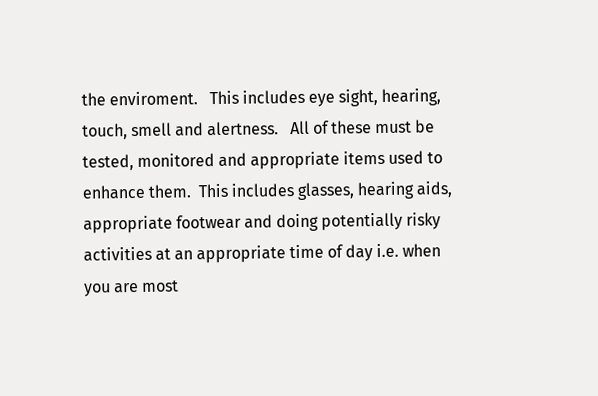the enviroment.   This includes eye sight, hearing, touch, smell and alertness.   All of these must be tested, monitored and appropriate items used to enhance them.  This includes glasses, hearing aids, appropriate footwear and doing potentially risky activities at an appropriate time of day i.e. when you are most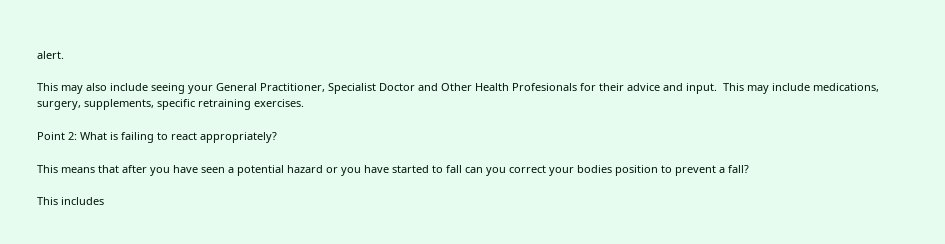alert.

This may also include seeing your General Practitioner, Specialist Doctor and Other Health Profesionals for their advice and input.  This may include medications, surgery, supplements, specific retraining exercises.

Point 2: What is failing to react appropriately?

This means that after you have seen a potential hazard or you have started to fall can you correct your bodies position to prevent a fall?

This includes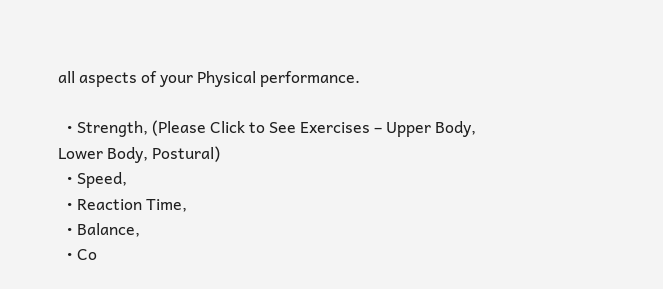all aspects of your Physical performance.

  • Strength, (Please Click to See Exercises – Upper Body, Lower Body, Postural)
  • Speed,
  • Reaction Time,
  • Balance,
  • Co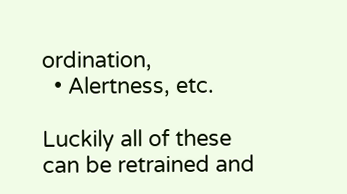ordination,
  • Alertness, etc.

Luckily all of these can be retrained and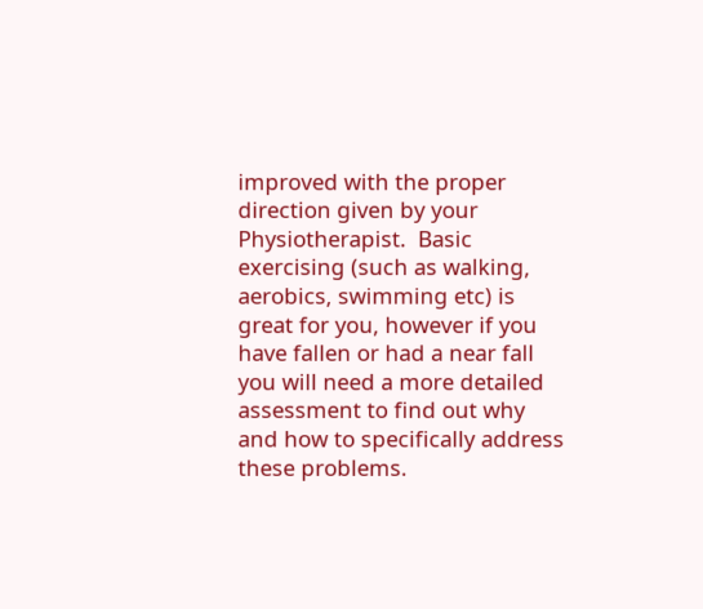improved with the proper direction given by your Physiotherapist.  Basic exercising (such as walking, aerobics, swimming etc) is great for you, however if you have fallen or had a near fall you will need a more detailed assessment to find out why and how to specifically address these problems.